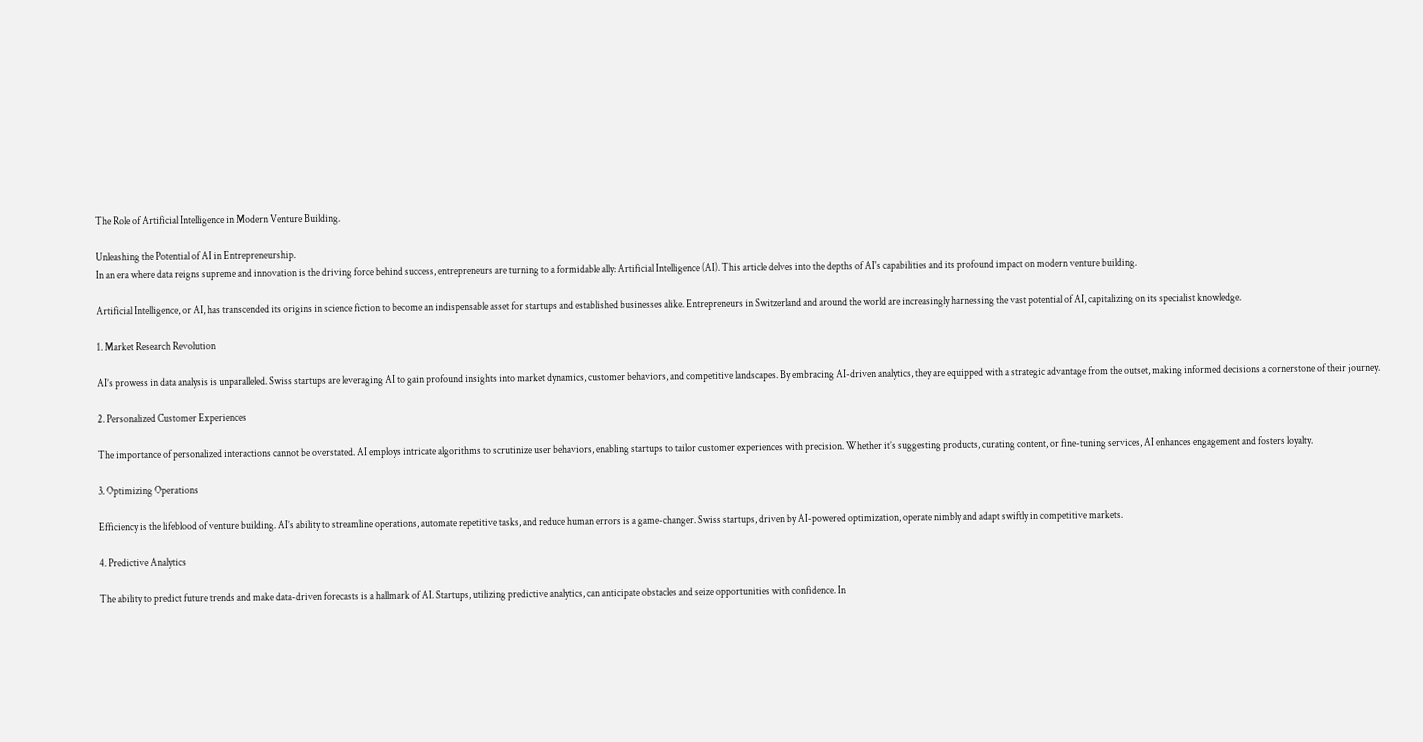The Role of Artificial Intelligence in Modern Venture Building.

Unleashing the Potential of AI in Entrepreneurship.
In an era where data reigns supreme and innovation is the driving force behind success, entrepreneurs are turning to a formidable ally: Artificial Intelligence (AI). This article delves into the depths of AI's capabilities and its profound impact on modern venture building.

Artificial Intelligence, or AI, has transcended its origins in science fiction to become an indispensable asset for startups and established businesses alike. Entrepreneurs in Switzerland and around the world are increasingly harnessing the vast potential of AI, capitalizing on its specialist knowledge.

1. Market Research Revolution

AI’s prowess in data analysis is unparalleled. Swiss startups are leveraging AI to gain profound insights into market dynamics, customer behaviors, and competitive landscapes. By embracing AI-driven analytics, they are equipped with a strategic advantage from the outset, making informed decisions a cornerstone of their journey.

2. Personalized Customer Experiences

The importance of personalized interactions cannot be overstated. AI employs intricate algorithms to scrutinize user behaviors, enabling startups to tailor customer experiences with precision. Whether it’s suggesting products, curating content, or fine-tuning services, AI enhances engagement and fosters loyalty.

3. Optimizing Operations

Efficiency is the lifeblood of venture building. AI’s ability to streamline operations, automate repetitive tasks, and reduce human errors is a game-changer. Swiss startups, driven by AI-powered optimization, operate nimbly and adapt swiftly in competitive markets.

4. Predictive Analytics

The ability to predict future trends and make data-driven forecasts is a hallmark of AI. Startups, utilizing predictive analytics, can anticipate obstacles and seize opportunities with confidence. In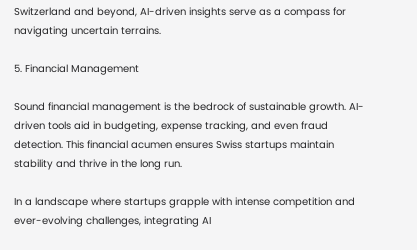Switzerland and beyond, AI-driven insights serve as a compass for navigating uncertain terrains.

5. Financial Management

Sound financial management is the bedrock of sustainable growth. AI-driven tools aid in budgeting, expense tracking, and even fraud detection. This financial acumen ensures Swiss startups maintain stability and thrive in the long run.

In a landscape where startups grapple with intense competition and ever-evolving challenges, integrating AI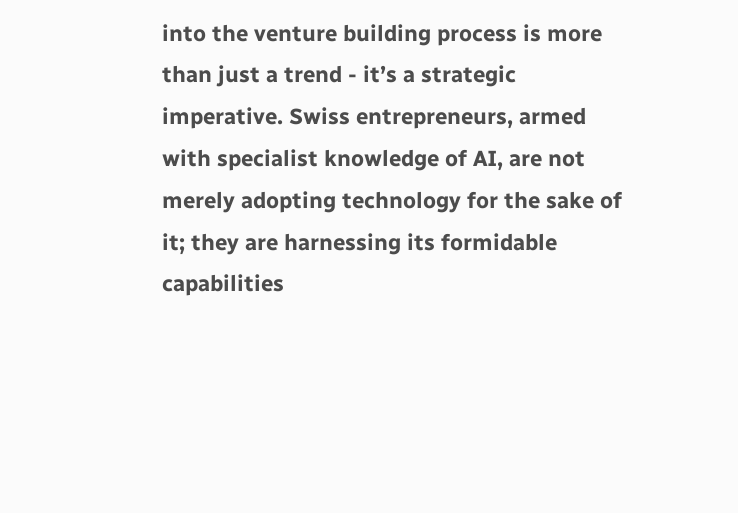into the venture building process is more than just a trend - it’s a strategic imperative. Swiss entrepreneurs, armed with specialist knowledge of AI, are not merely adopting technology for the sake of it; they are harnessing its formidable capabilities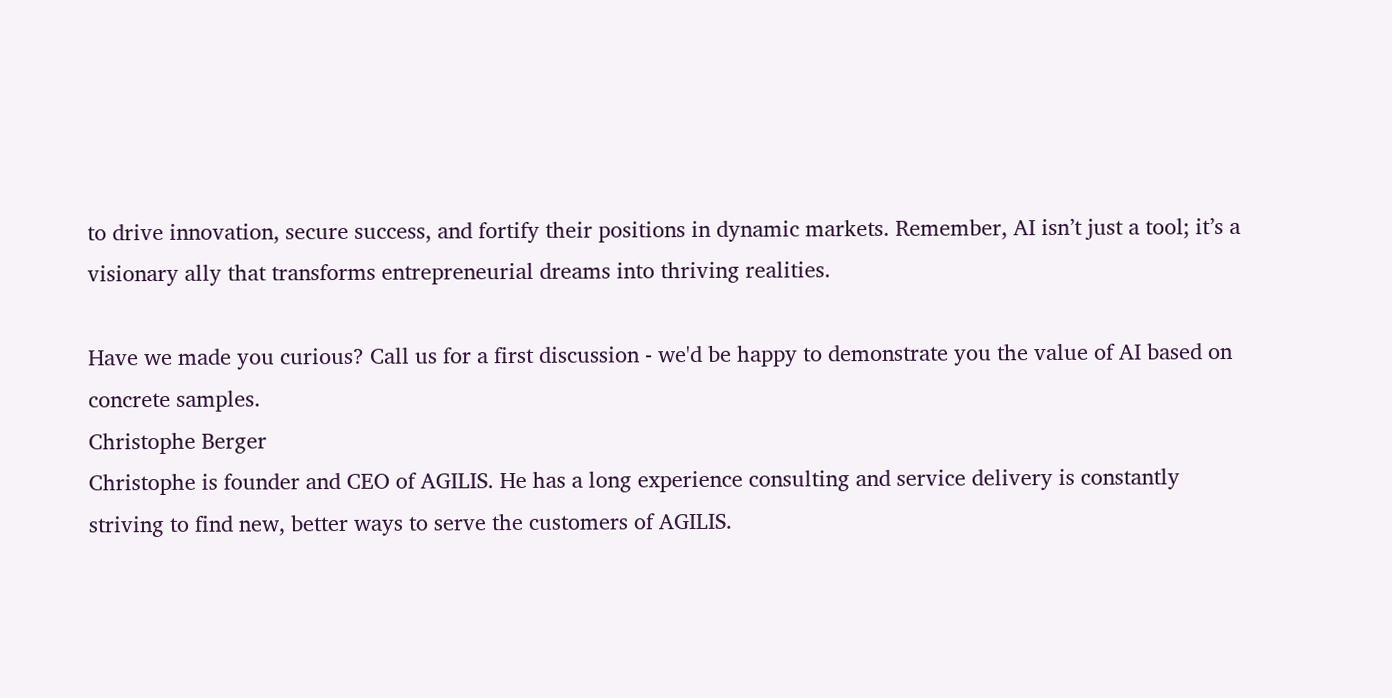to drive innovation, secure success, and fortify their positions in dynamic markets. Remember, AI isn’t just a tool; it’s a visionary ally that transforms entrepreneurial dreams into thriving realities.

Have we made you curious? Call us for a first discussion - we'd be happy to demonstrate you the value of AI based on concrete samples.
Christophe Berger
Christophe is founder and CEO of AGILIS. He has a long experience consulting and service delivery is constantly striving to find new, better ways to serve the customers of AGILIS.